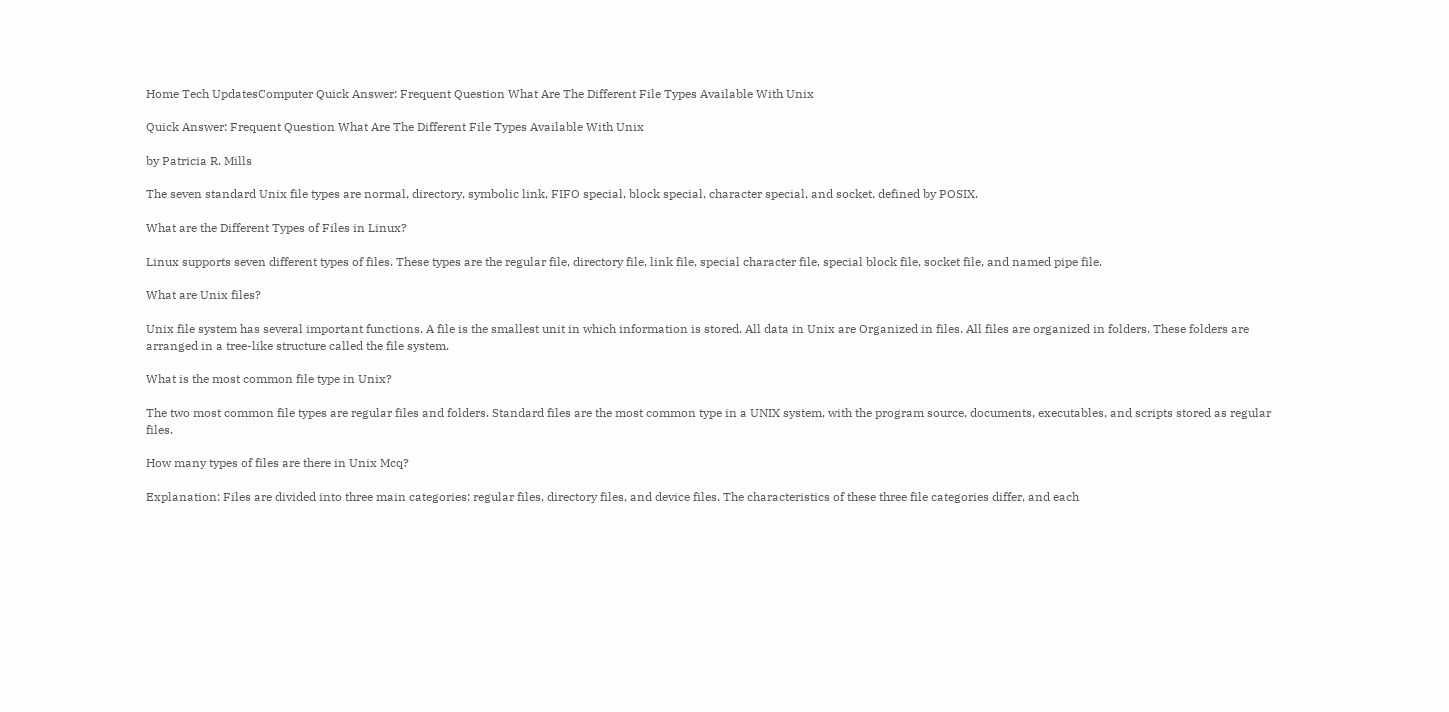Home Tech UpdatesComputer Quick Answer: Frequent Question What Are The Different File Types Available With Unix

Quick Answer: Frequent Question What Are The Different File Types Available With Unix

by Patricia R. Mills

The seven standard Unix file types are normal, directory, symbolic link, FIFO special, block special, character special, and socket, defined by POSIX.

What are the Different Types of Files in Linux?

Linux supports seven different types of files. These types are the regular file, directory file, link file, special character file, special block file, socket file, and named pipe file.

What are Unix files?

Unix file system has several important functions. A file is the smallest unit in which information is stored. All data in Unix are Organized in files. All files are organized in folders. These folders are arranged in a tree-like structure called the file system.

What is the most common file type in Unix?

The two most common file types are regular files and folders. Standard files are the most common type in a UNIX system, with the program source, documents, executables, and scripts stored as regular files.

How many types of files are there in Unix Mcq?

Explanation: Files are divided into three main categories: regular files, directory files, and device files. The characteristics of these three file categories differ, and each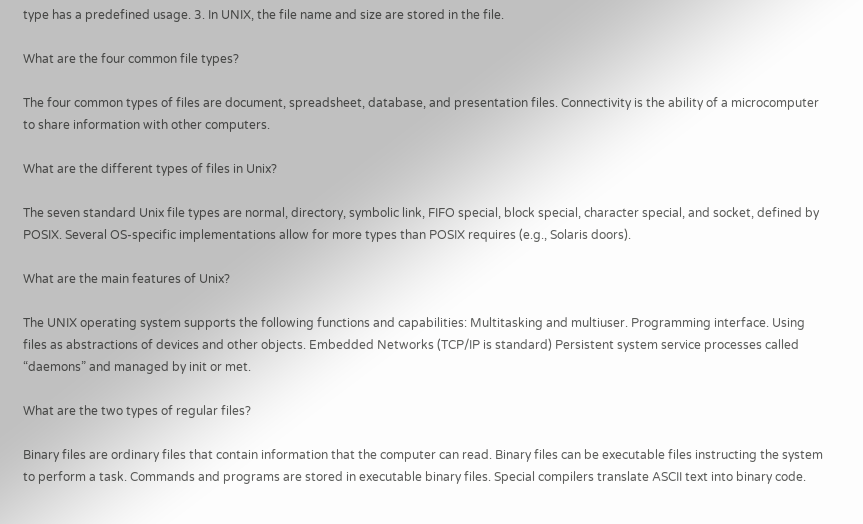type has a predefined usage. 3. In UNIX, the file name and size are stored in the file.

What are the four common file types?

The four common types of files are document, spreadsheet, database, and presentation files. Connectivity is the ability of a microcomputer to share information with other computers.

What are the different types of files in Unix?

The seven standard Unix file types are normal, directory, symbolic link, FIFO special, block special, character special, and socket, defined by POSIX. Several OS-specific implementations allow for more types than POSIX requires (e.g., Solaris doors).

What are the main features of Unix?

The UNIX operating system supports the following functions and capabilities: Multitasking and multiuser. Programming interface. Using files as abstractions of devices and other objects. Embedded Networks (TCP/IP is standard) Persistent system service processes called “daemons” and managed by init or met.

What are the two types of regular files?

Binary files are ordinary files that contain information that the computer can read. Binary files can be executable files instructing the system to perform a task. Commands and programs are stored in executable binary files. Special compilers translate ASCII text into binary code.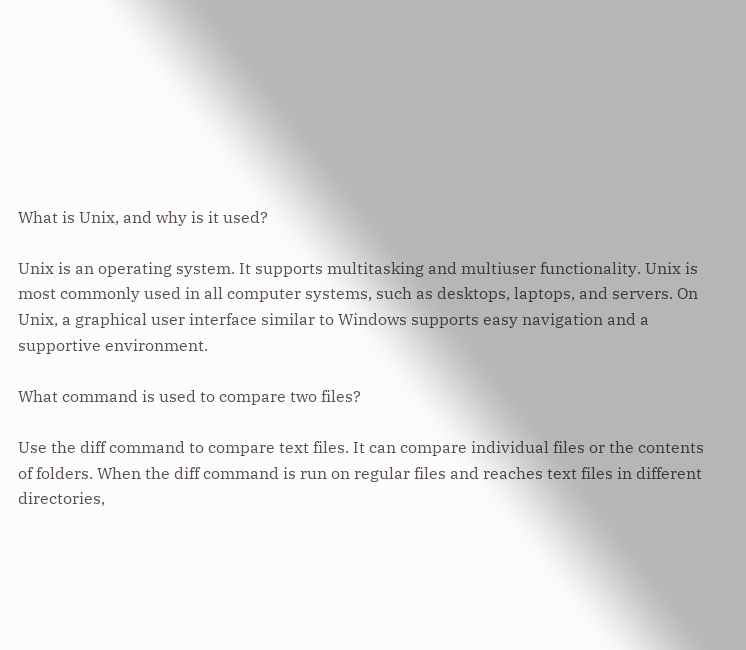What is Unix, and why is it used?

Unix is an operating system. It supports multitasking and multiuser functionality. Unix is most commonly used in all computer systems, such as desktops, laptops, and servers. On Unix, a graphical user interface similar to Windows supports easy navigation and a supportive environment.

What command is used to compare two files?

Use the diff command to compare text files. It can compare individual files or the contents of folders. When the diff command is run on regular files and reaches text files in different directories,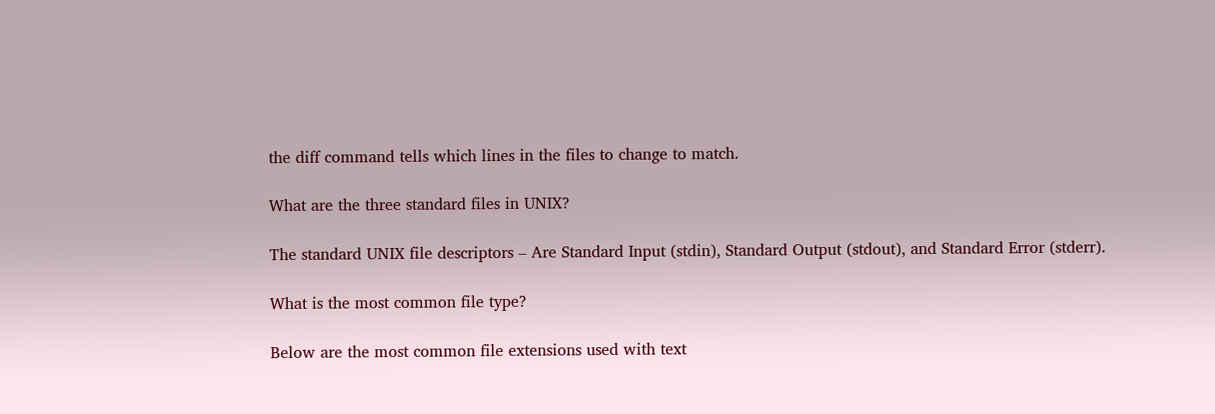the diff command tells which lines in the files to change to match.

What are the three standard files in UNIX?

The standard UNIX file descriptors – Are Standard Input (stdin), Standard Output (stdout), and Standard Error (stderr).

What is the most common file type?

Below are the most common file extensions used with text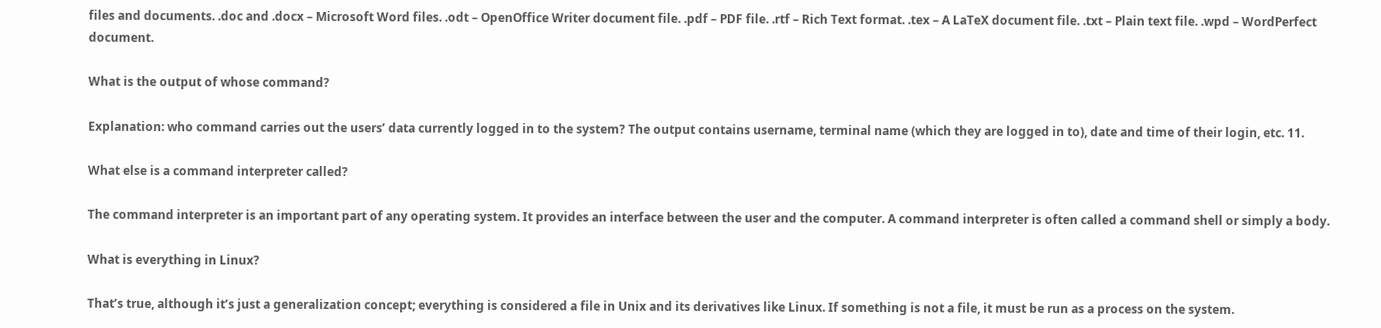files and documents. .doc and .docx – Microsoft Word files. .odt – OpenOffice Writer document file. .pdf – PDF file. .rtf – Rich Text format. .tex – A LaTeX document file. .txt – Plain text file. .wpd – WordPerfect document.

What is the output of whose command?

Explanation: who command carries out the users’ data currently logged in to the system? The output contains username, terminal name (which they are logged in to), date and time of their login, etc. 11.

What else is a command interpreter called?

The command interpreter is an important part of any operating system. It provides an interface between the user and the computer. A command interpreter is often called a command shell or simply a body.

What is everything in Linux?

That’s true, although it’s just a generalization concept; everything is considered a file in Unix and its derivatives like Linux. If something is not a file, it must be run as a process on the system.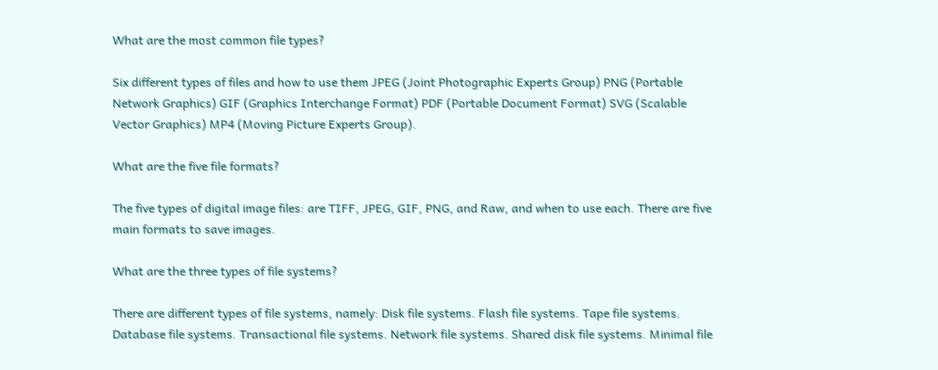What are the most common file types?

Six different types of files and how to use them JPEG (Joint Photographic Experts Group) PNG (Portable Network Graphics) GIF (Graphics Interchange Format) PDF (Portable Document Format) SVG (Scalable Vector Graphics) MP4 (Moving Picture Experts Group).

What are the five file formats?

The five types of digital image files: are TIFF, JPEG, GIF, PNG, and Raw, and when to use each. There are five main formats to save images.

What are the three types of file systems?

There are different types of file systems, namely: Disk file systems. Flash file systems. Tape file systems. Database file systems. Transactional file systems. Network file systems. Shared disk file systems. Minimal file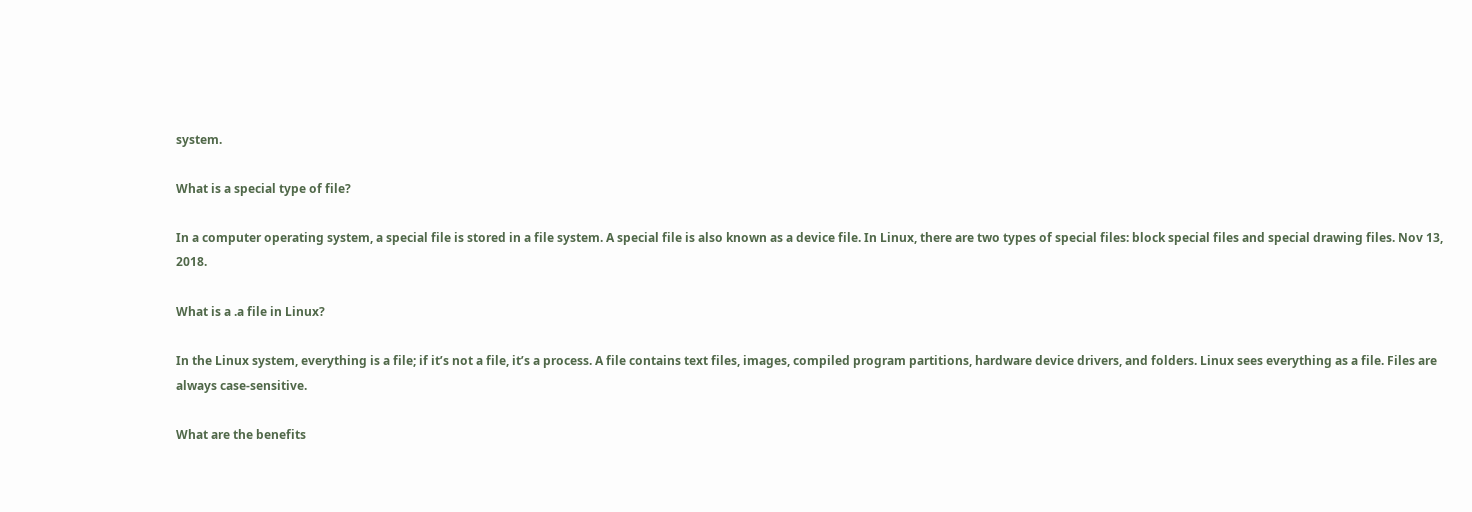system.

What is a special type of file?

In a computer operating system, a special file is stored in a file system. A special file is also known as a device file. In Linux, there are two types of special files: block special files and special drawing files. Nov 13, 2018.

What is a .a file in Linux?

In the Linux system, everything is a file; if it’s not a file, it’s a process. A file contains text files, images, compiled program partitions, hardware device drivers, and folders. Linux sees everything as a file. Files are always case-sensitive.

What are the benefits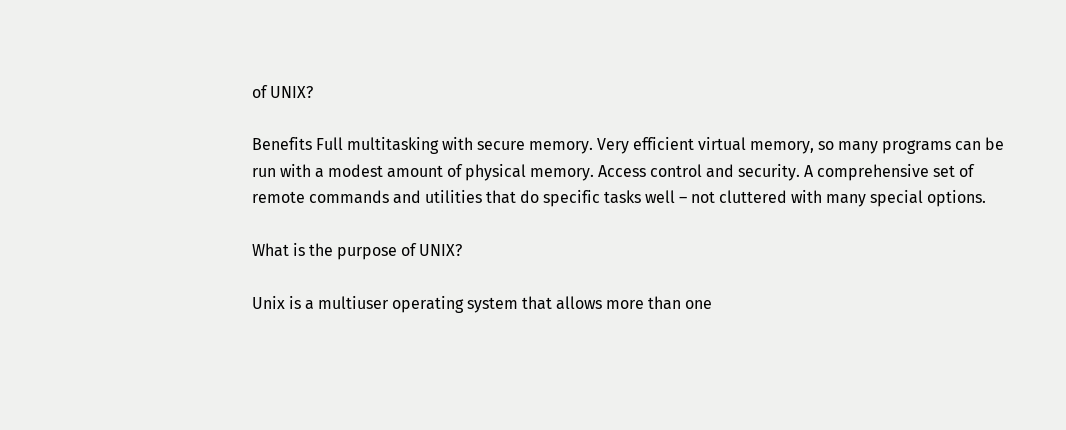of UNIX?

Benefits Full multitasking with secure memory. Very efficient virtual memory, so many programs can be run with a modest amount of physical memory. Access control and security. A comprehensive set of remote commands and utilities that do specific tasks well – not cluttered with many special options.

What is the purpose of UNIX?

Unix is a multiuser operating system that allows more than one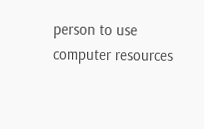person to use computer resources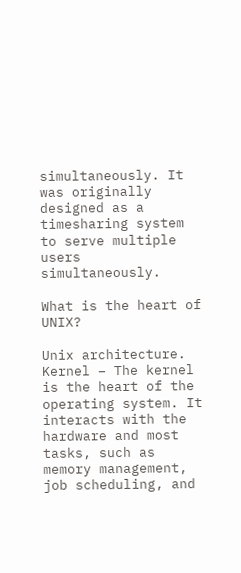simultaneously. It was originally designed as a timesharing system to serve multiple users simultaneously.

What is the heart of UNIX?

Unix architecture. Kernel − The kernel is the heart of the operating system. It interacts with the hardware and most tasks, such as memory management, job scheduling, and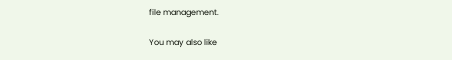file management.

You may also like